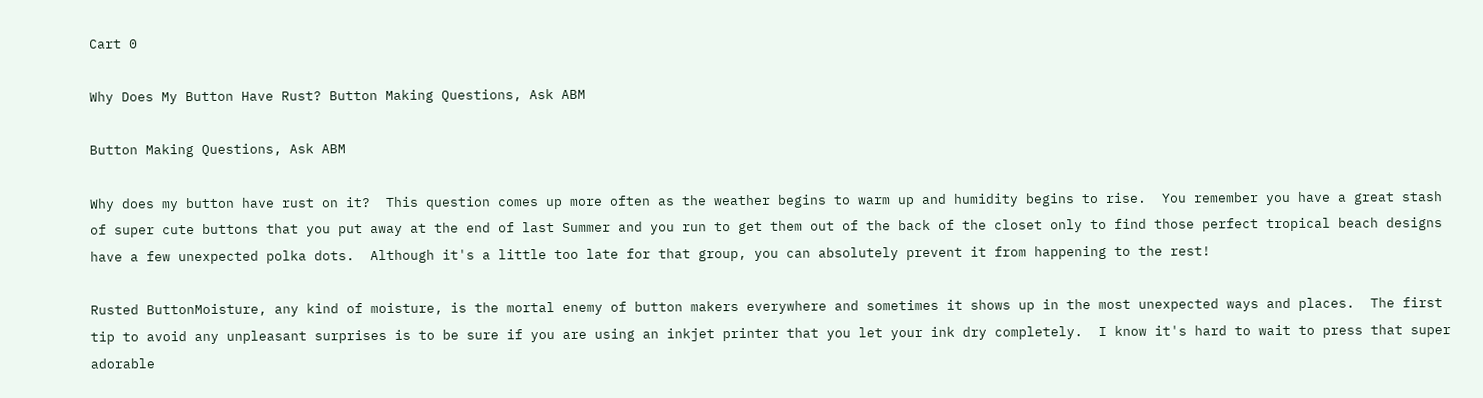Cart 0

Why Does My Button Have Rust? Button Making Questions, Ask ABM

Button Making Questions, Ask ABM

Why does my button have rust on it?  This question comes up more often as the weather begins to warm up and humidity begins to rise.  You remember you have a great stash of super cute buttons that you put away at the end of last Summer and you run to get them out of the back of the closet only to find those perfect tropical beach designs have a few unexpected polka dots.  Although it's a little too late for that group, you can absolutely prevent it from happening to the rest!

Rusted ButtonMoisture, any kind of moisture, is the mortal enemy of button makers everywhere and sometimes it shows up in the most unexpected ways and places.  The first tip to avoid any unpleasant surprises is to be sure if you are using an inkjet printer that you let your ink dry completely.  I know it's hard to wait to press that super adorable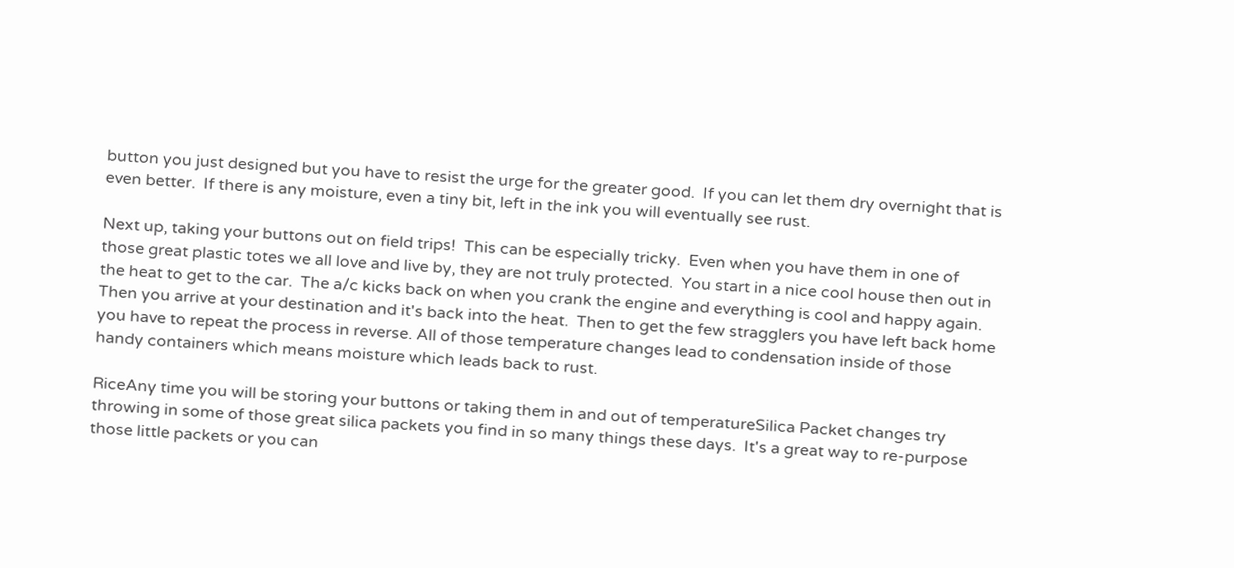button you just designed but you have to resist the urge for the greater good.  If you can let them dry overnight that is even better.  If there is any moisture, even a tiny bit, left in the ink you will eventually see rust.

Next up, taking your buttons out on field trips!  This can be especially tricky.  Even when you have them in one of those great plastic totes we all love and live by, they are not truly protected.  You start in a nice cool house then out in the heat to get to the car.  The a/c kicks back on when you crank the engine and everything is cool and happy again.  Then you arrive at your destination and it's back into the heat.  Then to get the few stragglers you have left back home you have to repeat the process in reverse. All of those temperature changes lead to condensation inside of those handy containers which means moisture which leads back to rust.

RiceAny time you will be storing your buttons or taking them in and out of temperatureSilica Packet changes try throwing in some of those great silica packets you find in so many things these days.  It's a great way to re-purpose those little packets or you can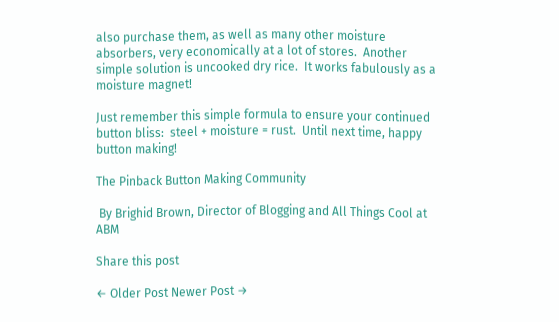also purchase them, as well as many other moisture absorbers, very economically at a lot of stores.  Another simple solution is uncooked dry rice.  It works fabulously as a moisture magnet!

Just remember this simple formula to ensure your continued button bliss:  steel + moisture = rust.  Until next time, happy button making!

The Pinback Button Making Community

 By Brighid Brown, Director of Blogging and All Things Cool at ABM

Share this post

← Older Post Newer Post →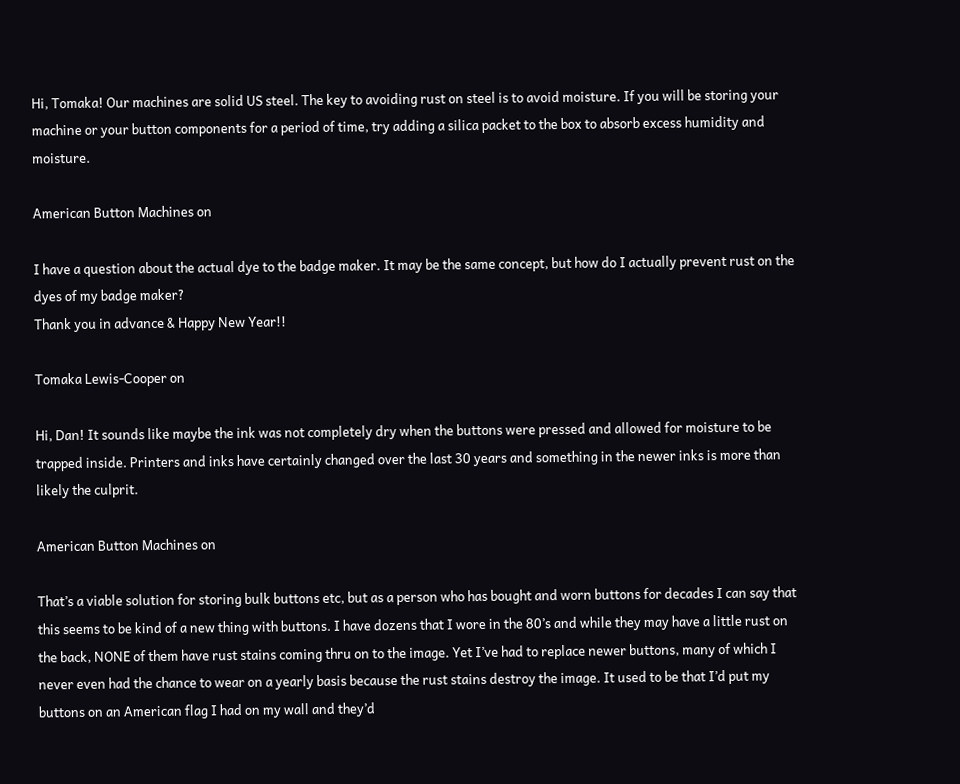Hi, Tomaka! Our machines are solid US steel. The key to avoiding rust on steel is to avoid moisture. If you will be storing your machine or your button components for a period of time, try adding a silica packet to the box to absorb excess humidity and moisture.

American Button Machines on

I have a question about the actual dye to the badge maker. It may be the same concept, but how do I actually prevent rust on the dyes of my badge maker?
Thank you in advance & Happy New Year!!

Tomaka Lewis-Cooper on

Hi, Dan! It sounds like maybe the ink was not completely dry when the buttons were pressed and allowed for moisture to be trapped inside. Printers and inks have certainly changed over the last 30 years and something in the newer inks is more than likely the culprit.

American Button Machines on

That’s a viable solution for storing bulk buttons etc, but as a person who has bought and worn buttons for decades I can say that this seems to be kind of a new thing with buttons. I have dozens that I wore in the 80’s and while they may have a little rust on the back, NONE of them have rust stains coming thru on to the image. Yet I’ve had to replace newer buttons, many of which I never even had the chance to wear on a yearly basis because the rust stains destroy the image. It used to be that I’d put my buttons on an American flag I had on my wall and they’d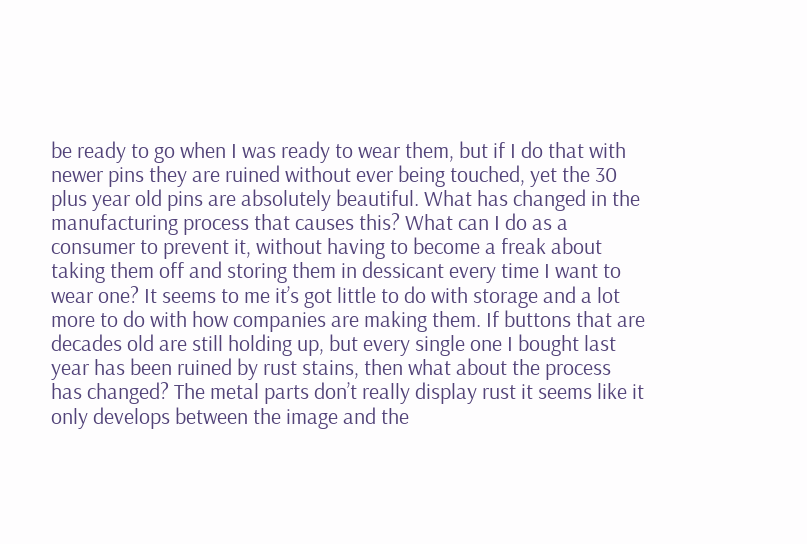be ready to go when I was ready to wear them, but if I do that with newer pins they are ruined without ever being touched, yet the 30 plus year old pins are absolutely beautiful. What has changed in the manufacturing process that causes this? What can I do as a consumer to prevent it, without having to become a freak about taking them off and storing them in dessicant every time I want to wear one? It seems to me it’s got little to do with storage and a lot more to do with how companies are making them. If buttons that are decades old are still holding up, but every single one I bought last year has been ruined by rust stains, then what about the process has changed? The metal parts don’t really display rust it seems like it only develops between the image and the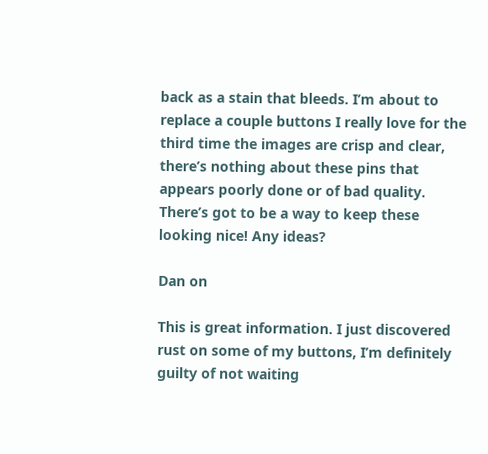back as a stain that bleeds. I’m about to replace a couple buttons I really love for the third time the images are crisp and clear, there’s nothing about these pins that appears poorly done or of bad quality. There’s got to be a way to keep these looking nice! Any ideas?

Dan on

This is great information. I just discovered rust on some of my buttons, I’m definitely guilty of not waiting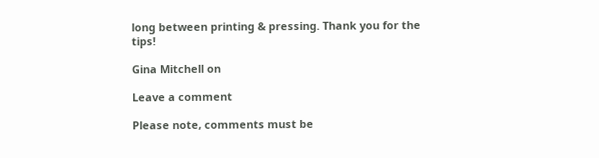long between printing & pressing. Thank you for the tips!

Gina Mitchell on

Leave a comment

Please note, comments must be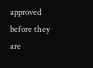approved before they are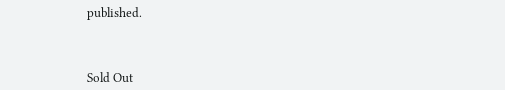published.



Sold Out